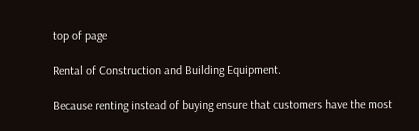top of page

Rental of Construction and Building Equipment.

Because renting instead of buying ensure that customers have the most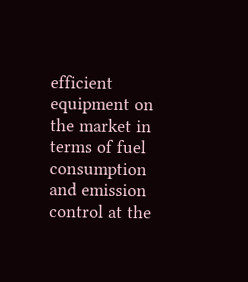efficient equipment on the market in terms of fuel consumption and emission control at the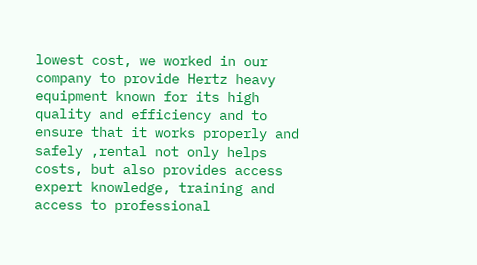lowest cost, we worked in our company to provide Hertz heavy equipment known for its high quality and efficiency and to ensure that it works properly and safely ,rental not only helps costs, but also provides access expert knowledge, training and access to professional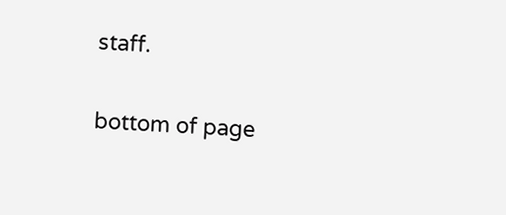staff.

bottom of page